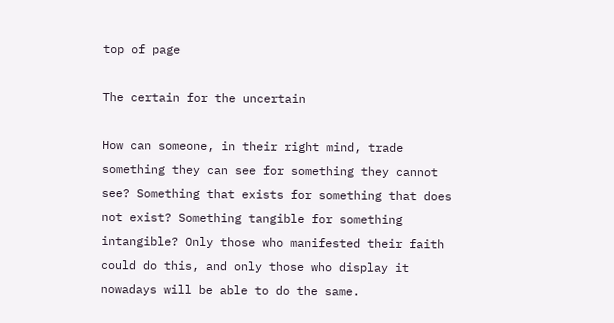top of page

The certain for the uncertain

How can someone, in their right mind, trade something they can see for something they cannot see? Something that exists for something that does not exist? Something tangible for something intangible? Only those who manifested their faith could do this, and only those who display it nowadays will be able to do the same.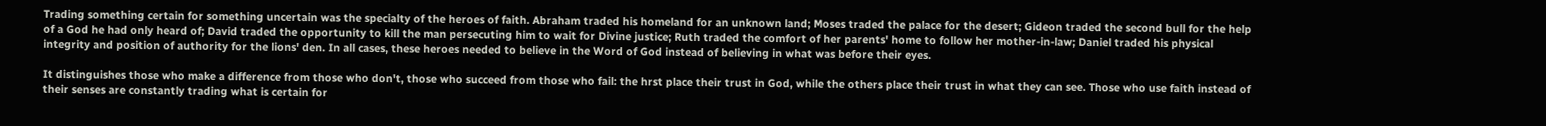Trading something certain for something uncertain was the specialty of the heroes of faith. Abraham traded his homeland for an unknown land; Moses traded the palace for the desert; Gideon traded the second bull for the help of a God he had only heard of; David traded the opportunity to kill the man persecuting him to wait for Divine justice; Ruth traded the comfort of her parents' home to follow her mother-in-law; Daniel traded his physical integrity and position of authority for the lions' den. In all cases, these heroes needed to believe in the Word of God instead of believing in what was before their eyes.

It distinguishes those who make a difference from those who don't, those who succeed from those who fail: the hrst place their trust in God, while the others place their trust in what they can see. Those who use faith instead of their senses are constantly trading what is certain for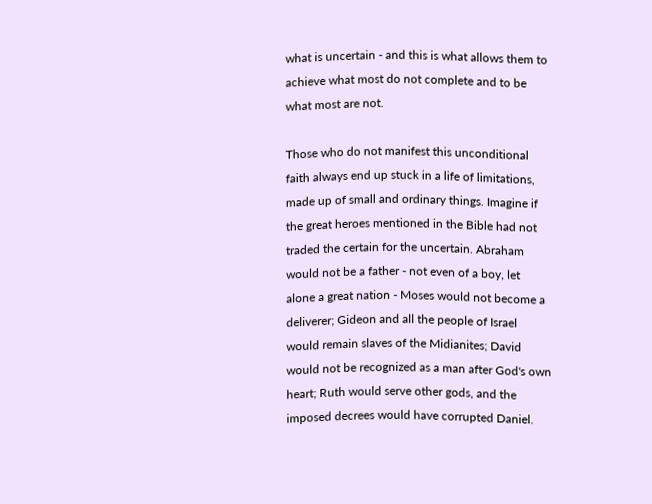what is uncertain - and this is what allows them to achieve what most do not complete and to be what most are not.

Those who do not manifest this unconditional faith always end up stuck in a life of limitations, made up of small and ordinary things. Imagine if the great heroes mentioned in the Bible had not traded the certain for the uncertain. Abraham would not be a father - not even of a boy, let alone a great nation - Moses would not become a deliverer; Gideon and all the people of Israel would remain slaves of the Midianites; David would not be recognized as a man after God's own heart; Ruth would serve other gods, and the imposed decrees would have corrupted Daniel.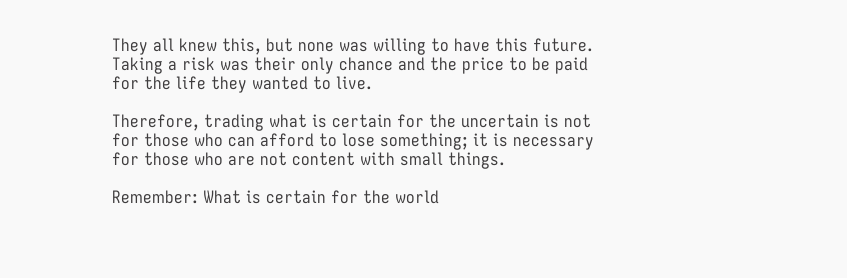They all knew this, but none was willing to have this future. Taking a risk was their only chance and the price to be paid for the life they wanted to live.

Therefore, trading what is certain for the uncertain is not for those who can afford to lose something; it is necessary for those who are not content with small things.

Remember: What is certain for the world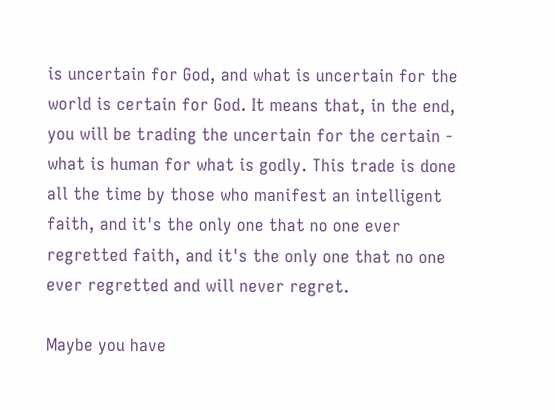is uncertain for God, and what is uncertain for the world is certain for God. It means that, in the end, you will be trading the uncertain for the certain - what is human for what is godly. This trade is done all the time by those who manifest an intelligent faith, and it's the only one that no one ever regretted faith, and it's the only one that no one ever regretted and will never regret.

Maybe you have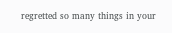regretted so many things in your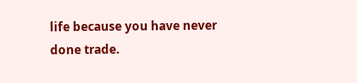life because you have never done trade.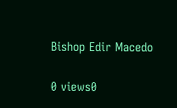Bishop Edir Macedo

0 views0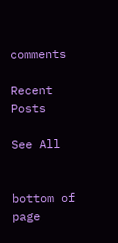comments

Recent Posts

See All


bottom of page